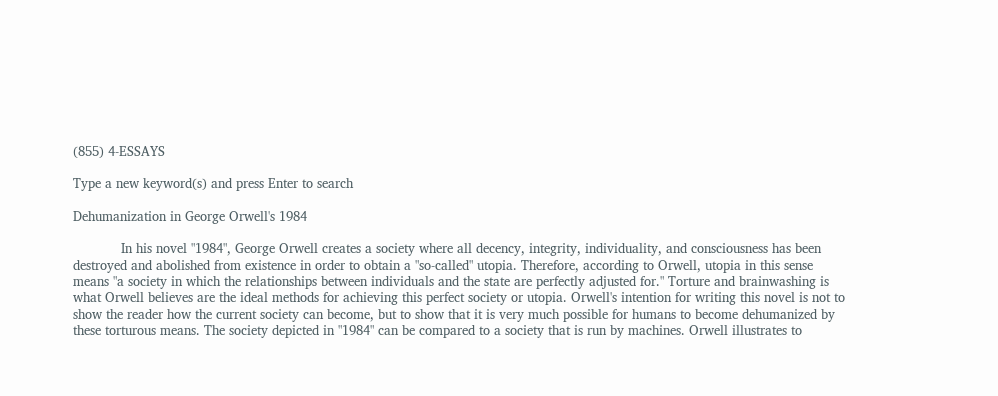(855) 4-ESSAYS

Type a new keyword(s) and press Enter to search

Dehumanization in George Orwell's 1984

            In his novel "1984", George Orwell creates a society where all decency, integrity, individuality, and consciousness has been destroyed and abolished from existence in order to obtain a "so-called" utopia. Therefore, according to Orwell, utopia in this sense means "a society in which the relationships between individuals and the state are perfectly adjusted for." Torture and brainwashing is what Orwell believes are the ideal methods for achieving this perfect society or utopia. Orwell's intention for writing this novel is not to show the reader how the current society can become, but to show that it is very much possible for humans to become dehumanized by these torturous means. The society depicted in "1984" can be compared to a society that is run by machines. Orwell illustrates to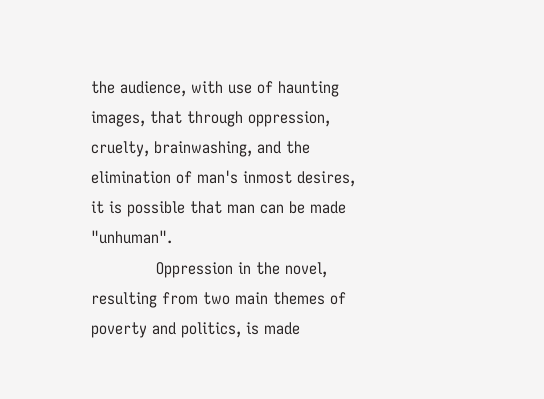the audience, with use of haunting images, that through oppression, cruelty, brainwashing, and the elimination of man's inmost desires, it is possible that man can be made "unhuman".
             Oppression in the novel, resulting from two main themes of poverty and politics, is made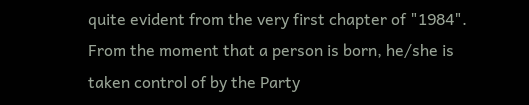quite evident from the very first chapter of "1984". From the moment that a person is born, he/she is taken control of by the Party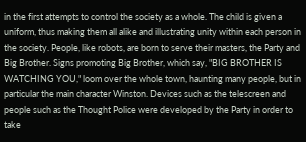in the first attempts to control the society as a whole. The child is given a uniform, thus making them all alike and illustrating unity within each person in the society. People, like robots, are born to serve their masters, the Party and Big Brother. Signs promoting Big Brother, which say, "BIG BROTHER IS WATCHING YOU," loom over the whole town, haunting many people, but in particular the main character Winston. Devices such as the telescreen and people such as the Thought Police were developed by the Party in order to take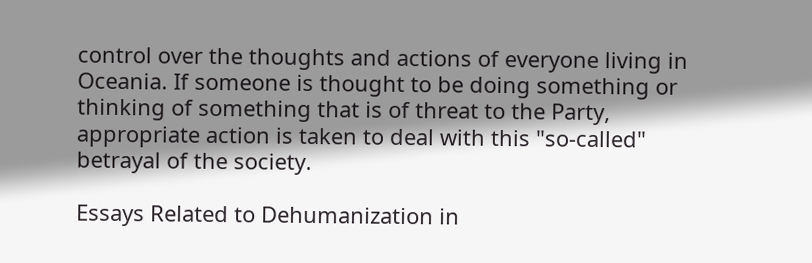control over the thoughts and actions of everyone living in Oceania. If someone is thought to be doing something or thinking of something that is of threat to the Party, appropriate action is taken to deal with this "so-called" betrayal of the society.

Essays Related to Dehumanization in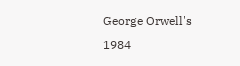George Orwell's 1984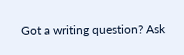Got a writing question? Ask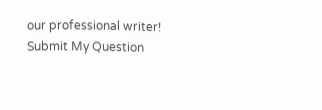our professional writer!
Submit My Question